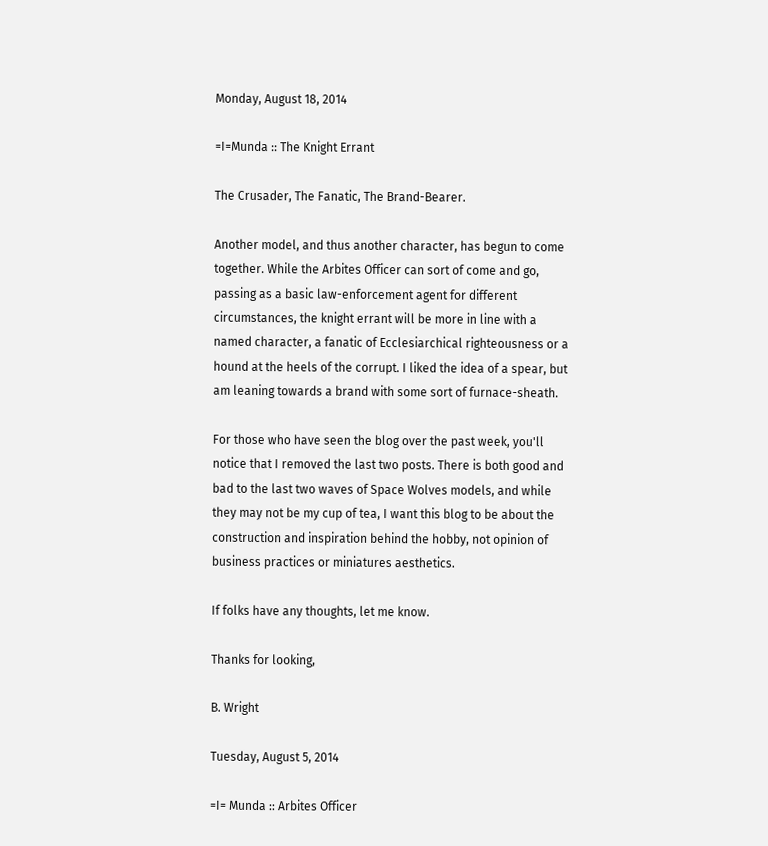Monday, August 18, 2014

=I=Munda :: The Knight Errant

The Crusader, The Fanatic, The Brand-Bearer.

Another model, and thus another character, has begun to come together. While the Arbites Officer can sort of come and go, passing as a basic law-enforcement agent for different circumstances, the knight errant will be more in line with a named character, a fanatic of Ecclesiarchical righteousness or a hound at the heels of the corrupt. I liked the idea of a spear, but am leaning towards a brand with some sort of furnace-sheath.

For those who have seen the blog over the past week, you'll notice that I removed the last two posts. There is both good and bad to the last two waves of Space Wolves models, and while they may not be my cup of tea, I want this blog to be about the construction and inspiration behind the hobby, not opinion of business practices or miniatures aesthetics.

If folks have any thoughts, let me know.

Thanks for looking,

B. Wright

Tuesday, August 5, 2014

=I= Munda :: Arbites Officer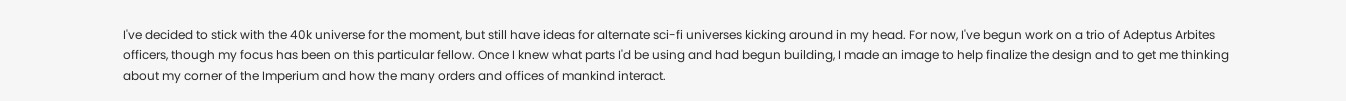I've decided to stick with the 40k universe for the moment, but still have ideas for alternate sci-fi universes kicking around in my head. For now, I've begun work on a trio of Adeptus Arbites officers, though my focus has been on this particular fellow. Once I knew what parts I'd be using and had begun building, I made an image to help finalize the design and to get me thinking about my corner of the Imperium and how the many orders and offices of mankind interact.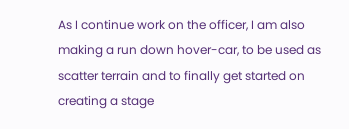As I continue work on the officer, I am also making a run down hover-car, to be used as scatter terrain and to finally get started on creating a stage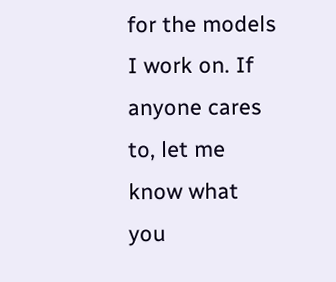for the models I work on. If anyone cares to, let me know what you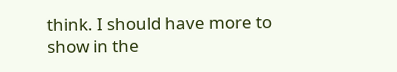think. I should have more to show in the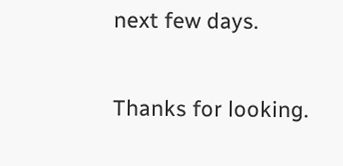next few days.

Thanks for looking.